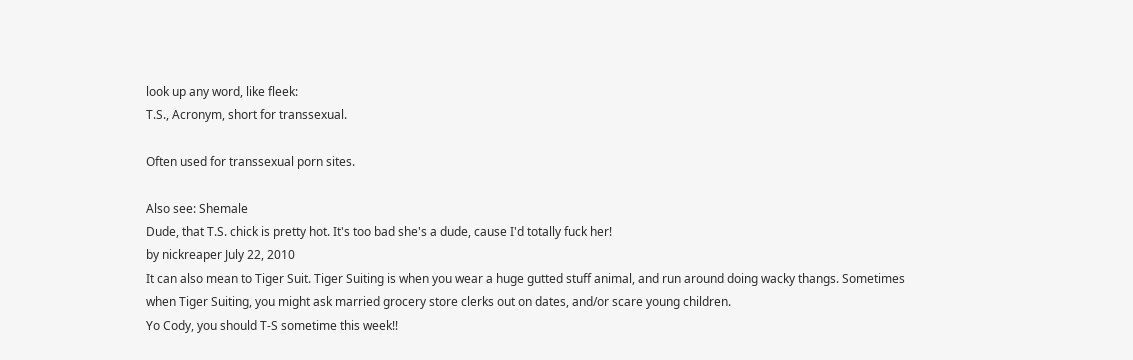look up any word, like fleek:
T.S., Acronym, short for transsexual.

Often used for transsexual porn sites.

Also see: Shemale
Dude, that T.S. chick is pretty hot. It's too bad she's a dude, cause I'd totally fuck her!
by nickreaper July 22, 2010
It can also mean to Tiger Suit. Tiger Suiting is when you wear a huge gutted stuff animal, and run around doing wacky thangs. Sometimes when Tiger Suiting, you might ask married grocery store clerks out on dates, and/or scare young children.
Yo Cody, you should T-S sometime this week!!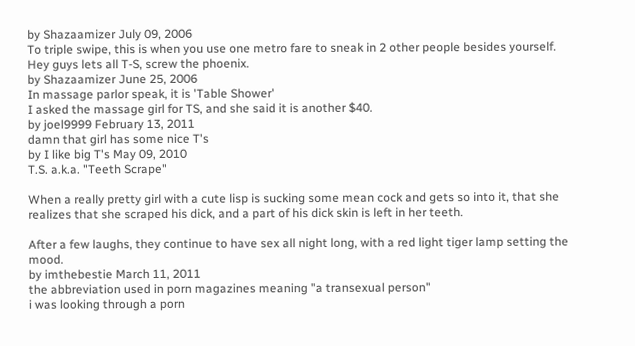by Shazaamizer July 09, 2006
To triple swipe, this is when you use one metro fare to sneak in 2 other people besides yourself.
Hey guys lets all T-S, screw the phoenix.
by Shazaamizer June 25, 2006
In massage parlor speak, it is 'Table Shower'
I asked the massage girl for TS, and she said it is another $40.
by joel9999 February 13, 2011
damn that girl has some nice T's
by I like big T's May 09, 2010
T.S. a.k.a. "Teeth Scrape"

When a really pretty girl with a cute lisp is sucking some mean cock and gets so into it, that she realizes that she scraped his dick, and a part of his dick skin is left in her teeth.

After a few laughs, they continue to have sex all night long, with a red light tiger lamp setting the mood.
by imthebestie March 11, 2011
the abbreviation used in porn magazines meaning "a transexual person"
i was looking through a porn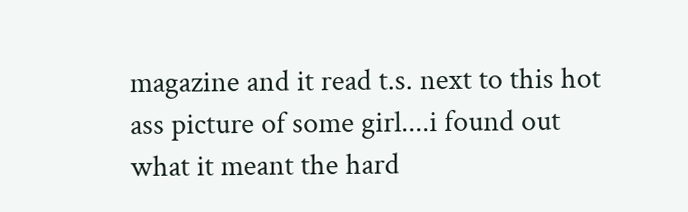magazine and it read t.s. next to this hot ass picture of some girl....i found out what it meant the hard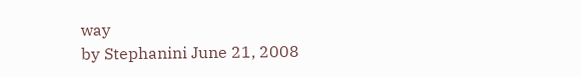way
by Stephanini June 21, 2008